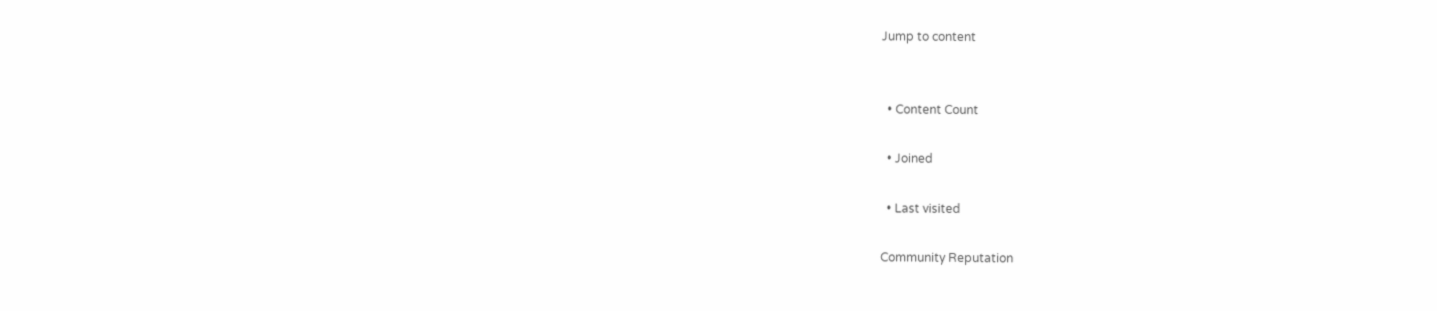Jump to content


  • Content Count

  • Joined

  • Last visited

Community Reputation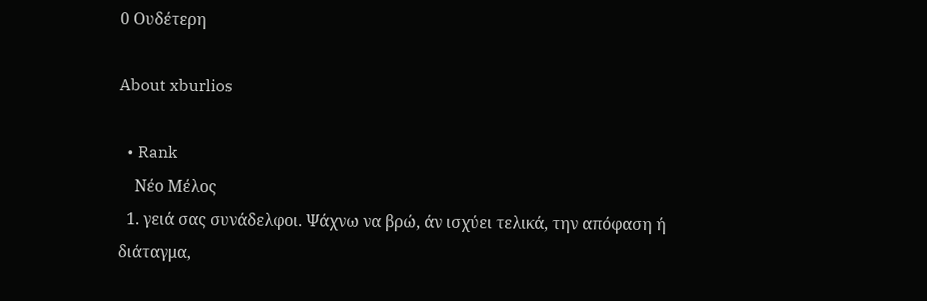0 Ουδέτερη

About xburlios

  • Rank
    Νέο Μέλος
  1. γειά σας συνάδελφοι. Ψάχνω να βρώ, άν ισχύει τελικά, την απόφαση ή διάταγμα,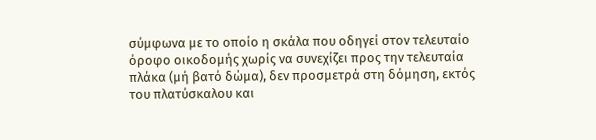σύμφωνα με το οποίο η σκάλα που οδηγεί στον τελευταίο όροφο οικοδομής χωρίς να συνεχίζει προς την τελευταία πλάκα (μή βατό δώμα), δεν προσμετρά στη δόμηση, εκτός του πλατύσκαλου και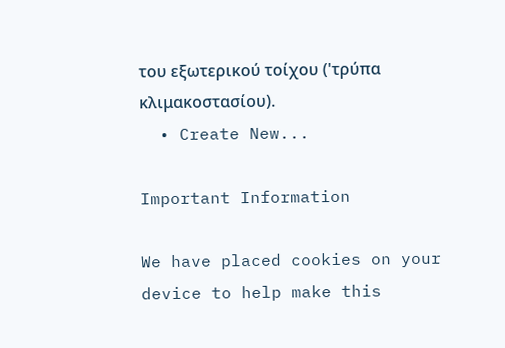του εξωτερικού τοίχου ('τρύπα κλιμακοστασίου).
  • Create New...

Important Information

We have placed cookies on your device to help make this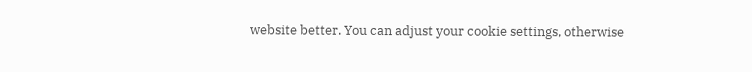website better. You can adjust your cookie settings, otherwise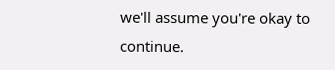we'll assume you're okay to continue.